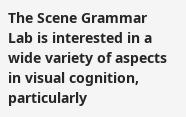The Scene Grammar Lab is interested in a wide variety of aspects in visual cognition, particularly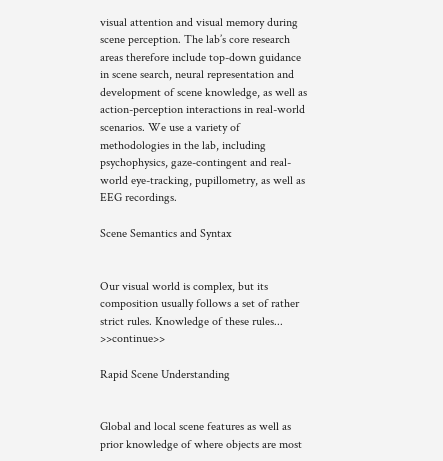visual attention and visual memory during scene perception. The lab’s core research areas therefore include top-down guidance in scene search, neural representation and development of scene knowledge, as well as action-perception interactions in real-world scenarios. We use a variety of methodologies in the lab, including psychophysics, gaze-contingent and real-world eye-tracking, pupillometry, as well as EEG recordings.

Scene Semantics and Syntax


Our visual world is complex, but its composition usually follows a set of rather strict rules. Knowledge of these rules... >>continue>>

Rapid Scene Understanding


Global and local scene features as well as prior knowledge of where objects are most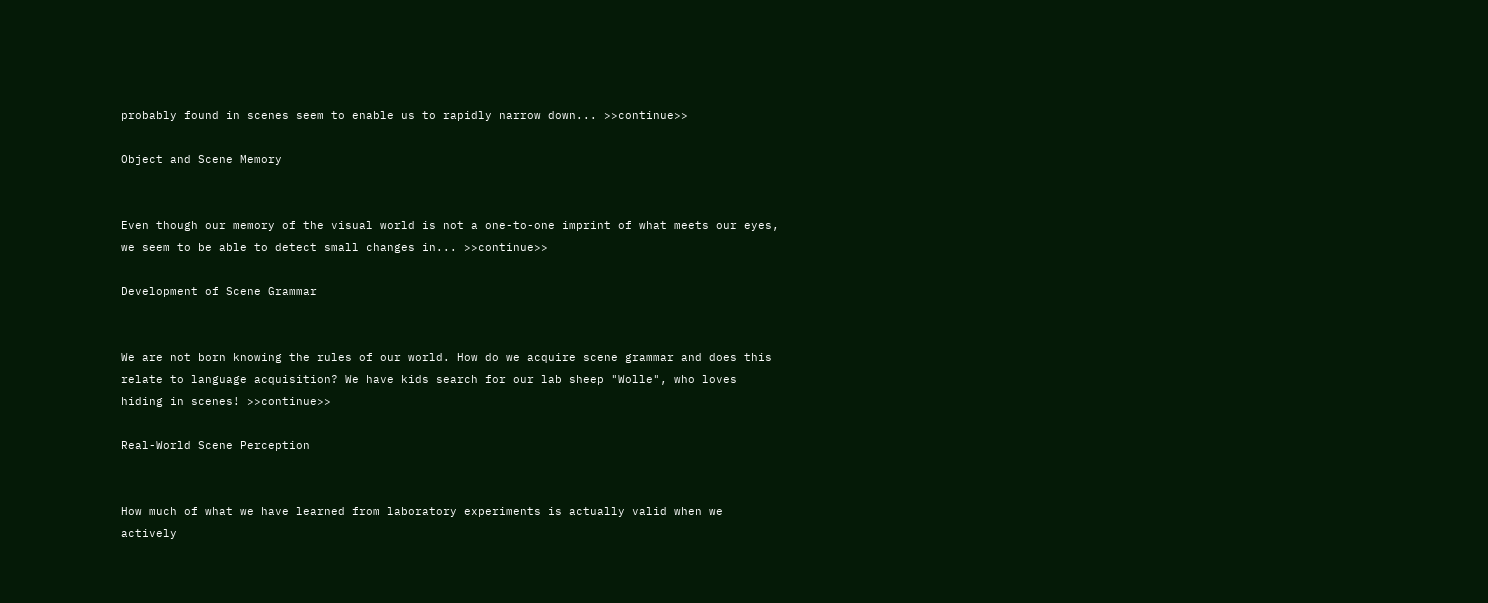probably found in scenes seem to enable us to rapidly narrow down... >>continue>>

Object and Scene Memory


Even though our memory of the visual world is not a one-to-one imprint of what meets our eyes, we seem to be able to detect small changes in... >>continue>>

Development of Scene Grammar


We are not born knowing the rules of our world. How do we acquire scene grammar and does this relate to language acquisition? We have kids search for our lab sheep "Wolle", who loves hiding in scenes! >>continue>>

Real-World Scene Perception


How much of what we have learned from laboratory experiments is actually valid when we actively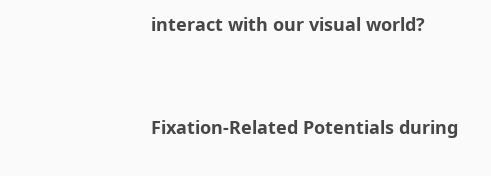interact with our visual world?


Fixation-Related Potentials during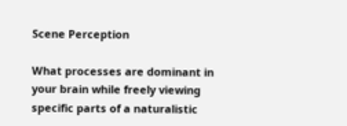Scene Perception

What processes are dominant in your brain while freely viewing specific parts of a naturalistic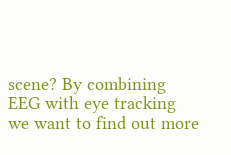scene? By combining EEG with eye tracking we want to find out more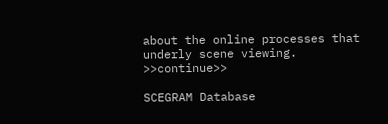about the online processes that underly scene viewing.  >>continue>>

SCEGRAM Database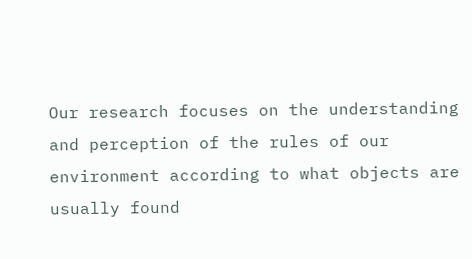Our research focuses on the understanding and perception of the rules of our environment according to what objects are usually found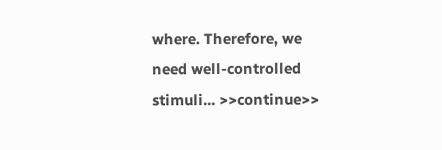where. Therefore, we need well-controlled stimuli... >>continue>>